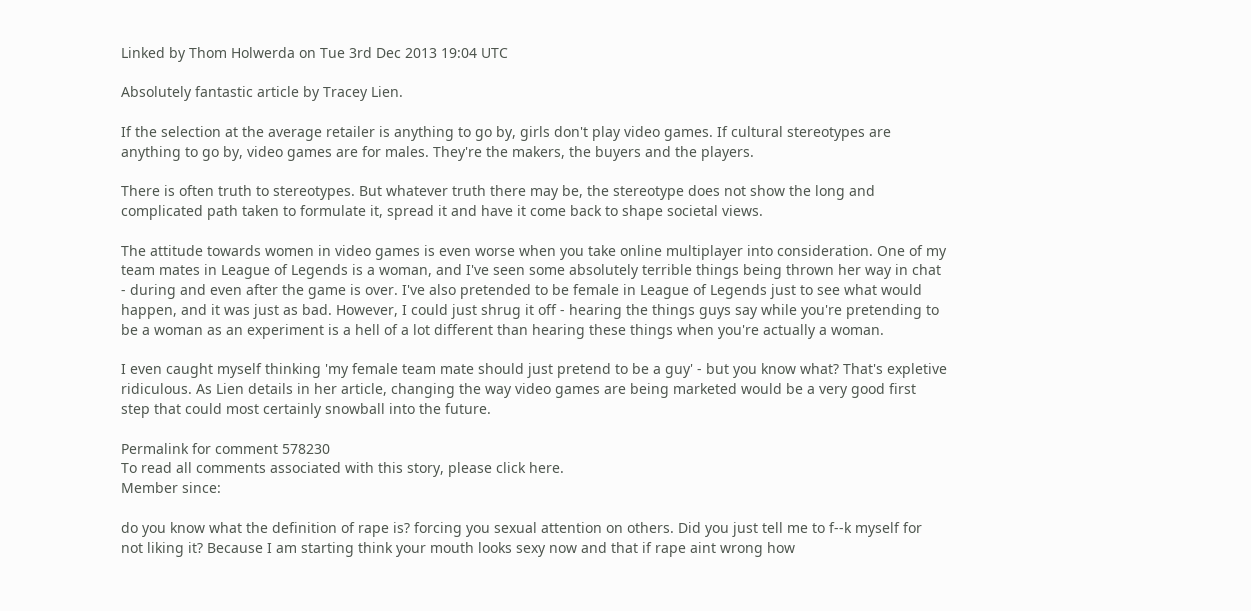Linked by Thom Holwerda on Tue 3rd Dec 2013 19:04 UTC

Absolutely fantastic article by Tracey Lien.

If the selection at the average retailer is anything to go by, girls don't play video games. If cultural stereotypes are anything to go by, video games are for males. They're the makers, the buyers and the players.

There is often truth to stereotypes. But whatever truth there may be, the stereotype does not show the long and complicated path taken to formulate it, spread it and have it come back to shape societal views.

The attitude towards women in video games is even worse when you take online multiplayer into consideration. One of my team mates in League of Legends is a woman, and I've seen some absolutely terrible things being thrown her way in chat - during and even after the game is over. I've also pretended to be female in League of Legends just to see what would happen, and it was just as bad. However, I could just shrug it off - hearing the things guys say while you're pretending to be a woman as an experiment is a hell of a lot different than hearing these things when you're actually a woman.

I even caught myself thinking 'my female team mate should just pretend to be a guy' - but you know what? That's expletive ridiculous. As Lien details in her article, changing the way video games are being marketed would be a very good first step that could most certainly snowball into the future.

Permalink for comment 578230
To read all comments associated with this story, please click here.
Member since:

do you know what the definition of rape is? forcing you sexual attention on others. Did you just tell me to f--k myself for not liking it? Because I am starting think your mouth looks sexy now and that if rape aint wrong how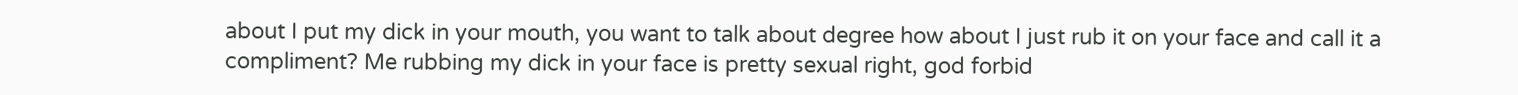about I put my dick in your mouth, you want to talk about degree how about I just rub it on your face and call it a compliment? Me rubbing my dick in your face is pretty sexual right, god forbid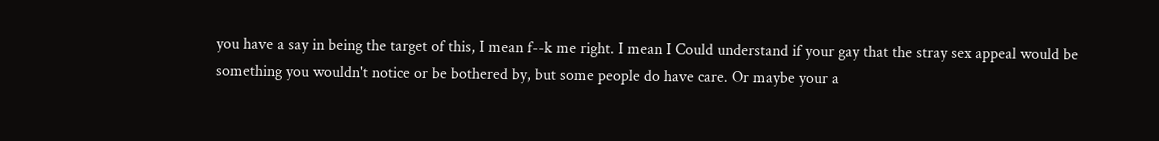you have a say in being the target of this, I mean f--k me right. I mean I Could understand if your gay that the stray sex appeal would be something you wouldn't notice or be bothered by, but some people do have care. Or maybe your a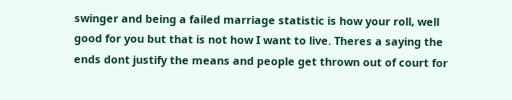swinger and being a failed marriage statistic is how your roll, well good for you but that is not how I want to live. Theres a saying the ends dont justify the means and people get thrown out of court for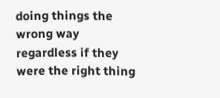doing things the wrong way regardless if they were the right thing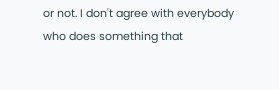or not. I don't agree with everybody who does something that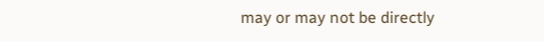may or may not be directly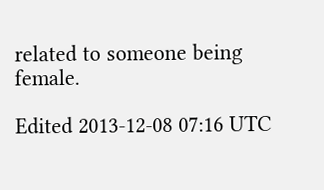related to someone being female.

Edited 2013-12-08 07:16 UTC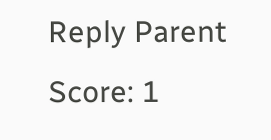Reply Parent Score: 1